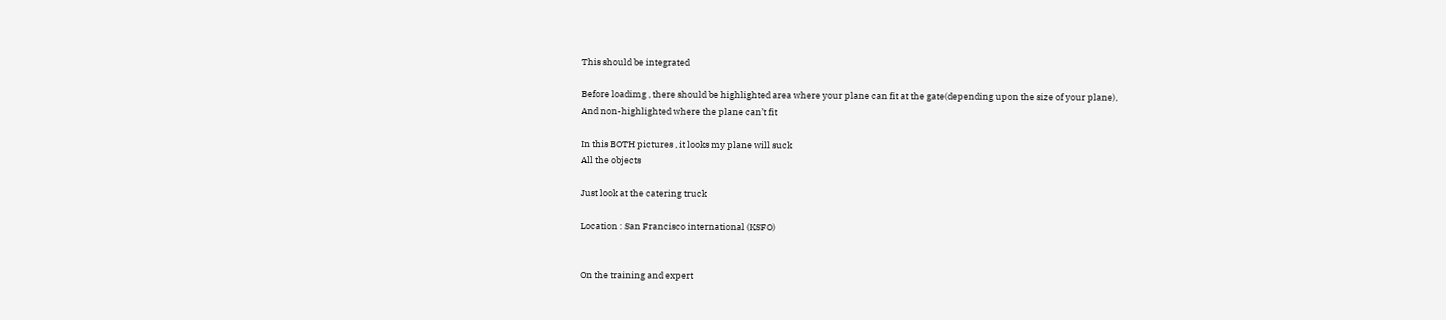This should be integrated

Before loadimg , there should be highlighted area where your plane can fit at the gate(depending upon the size of your plane),
And non-highlighted where the plane can’t fit

In this BOTH pictures , it looks my plane will suck
All the objects

Just look at the catering truck

Location : San Francisco international (KSFO)


On the training and expert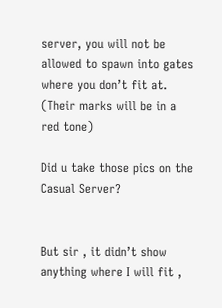server, you will not be allowed to spawn into gates where you don’t fit at.
(Their marks will be in a red tone)

Did u take those pics on the Casual Server?


But sir , it didn’t show anything where I will fit ,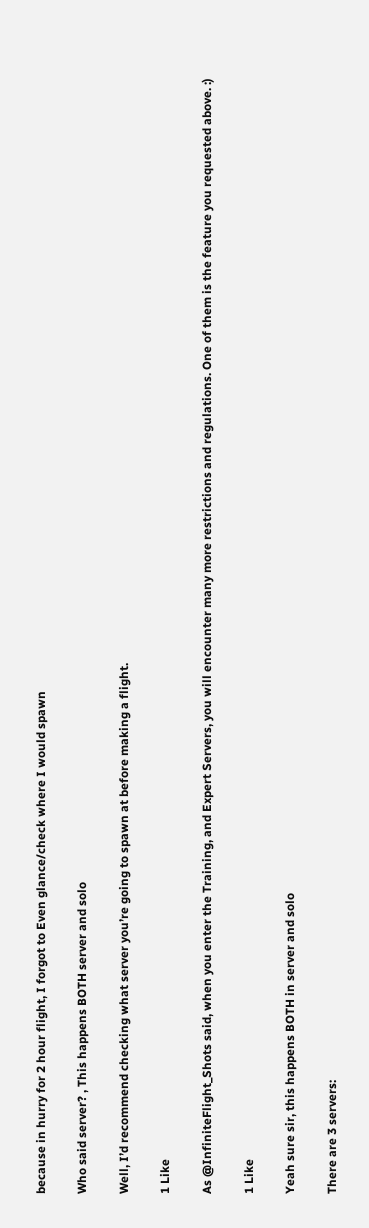because in hurry for 2 hour flight, I forgot to Even glance/check where I would spawn

Who said server? , This happens BOTH server and solo

Well, I’d recommend checking what server you’re going to spawn at before making a flight.

1 Like

As @InfiniteFlight_Shots said, when you enter the Training, and Expert Servers, you will encounter many more restrictions and regulations. One of them is the feature you requested above. :)

1 Like

Yeah sure sir, this happens BOTH in server and solo

There are 3 servers: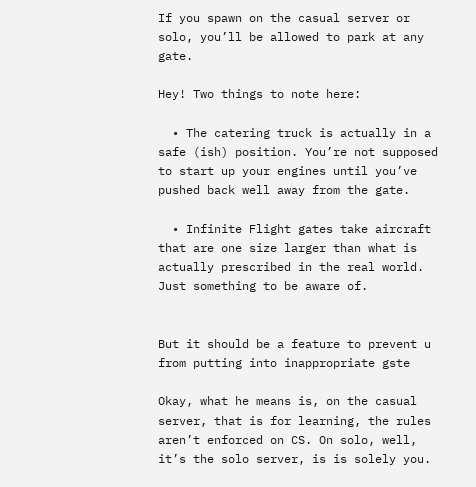If you spawn on the casual server or solo, you’ll be allowed to park at any gate.

Hey! Two things to note here:

  • The catering truck is actually in a safe (ish) position. You’re not supposed to start up your engines until you’ve pushed back well away from the gate.

  • Infinite Flight gates take aircraft that are one size larger than what is actually prescribed in the real world. Just something to be aware of.


But it should be a feature to prevent u from putting into inappropriate gste

Okay, what he means is, on the casual server, that is for learning, the rules aren’t enforced on CS. On solo, well, it’s the solo server, is is solely you.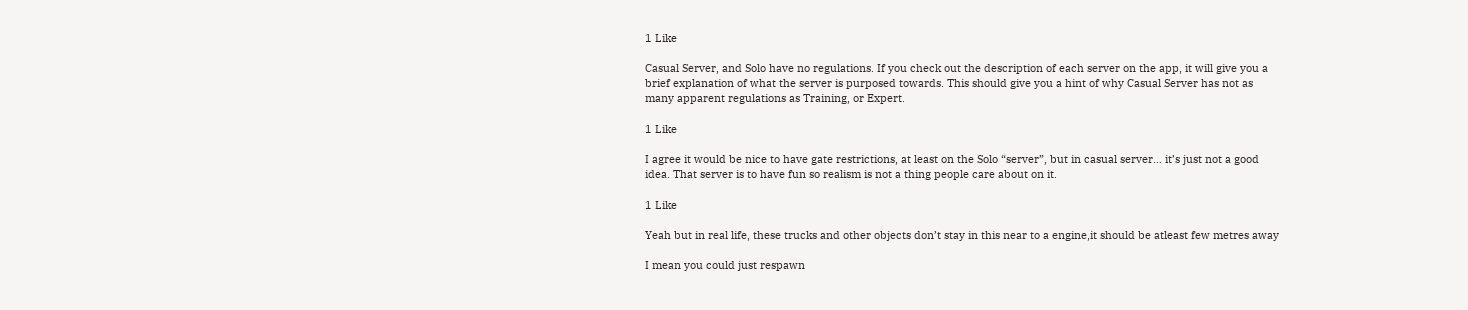1 Like

Casual Server, and Solo have no regulations. If you check out the description of each server on the app, it will give you a brief explanation of what the server is purposed towards. This should give you a hint of why Casual Server has not as many apparent regulations as Training, or Expert.

1 Like

I agree it would be nice to have gate restrictions, at least on the Solo “server”, but in casual server… it’s just not a good idea. That server is to have fun so realism is not a thing people care about on it.

1 Like

Yeah but in real life, these trucks and other objects don’t stay in this near to a engine,it should be atleast few metres away

I mean you could just respawn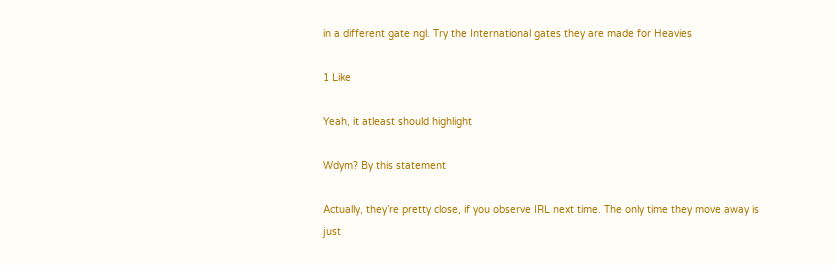in a different gate ngl. Try the International gates they are made for Heavies

1 Like

Yeah, it atleast should highlight

Wdym? By this statement

Actually, they’re pretty close, if you observe IRL next time. The only time they move away is just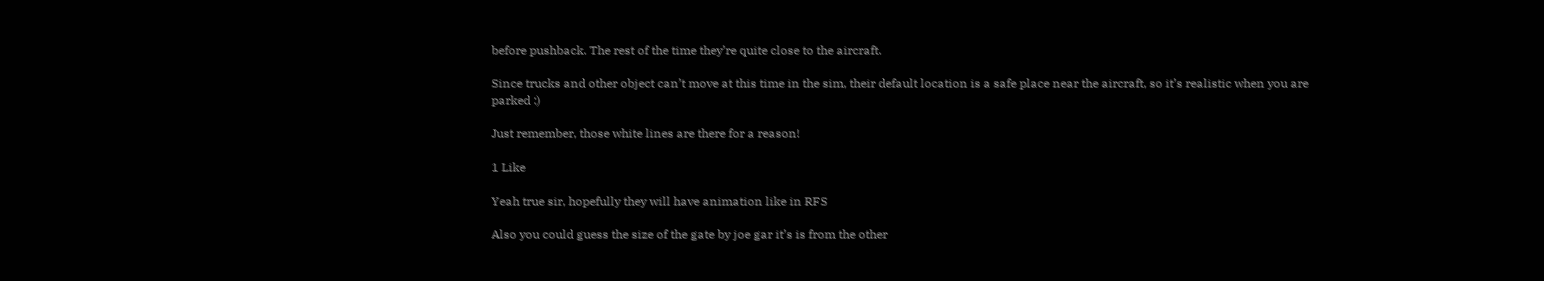before pushback. The rest of the time they’re quite close to the aircraft.

Since trucks and other object can’t move at this time in the sim, their default location is a safe place near the aircraft, so it’s realistic when you are parked :)

Just remember, those white lines are there for a reason!

1 Like

Yeah true sir, hopefully they will have animation like in RFS

Also you could guess the size of the gate by joe gar it’s is from the other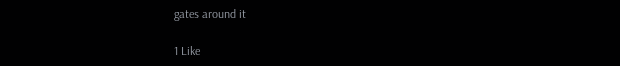gates around it

1 Like